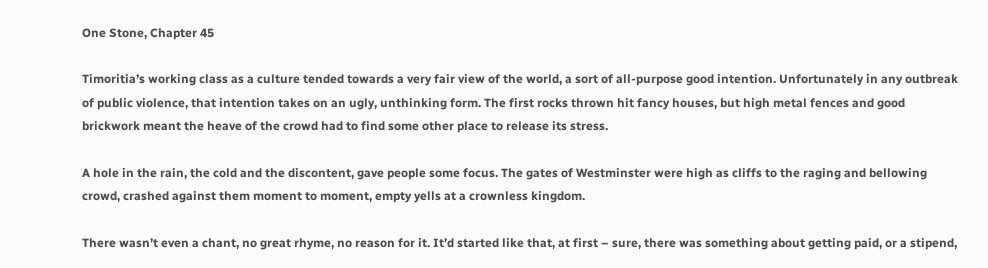One Stone, Chapter 45

Timoritia’s working class as a culture tended towards a very fair view of the world, a sort of all-purpose good intention. Unfortunately in any outbreak of public violence, that intention takes on an ugly, unthinking form. The first rocks thrown hit fancy houses, but high metal fences and good brickwork meant the heave of the crowd had to find some other place to release its stress.

A hole in the rain, the cold and the discontent, gave people some focus. The gates of Westminster were high as cliffs to the raging and bellowing crowd, crashed against them moment to moment, empty yells at a crownless kingdom.

There wasn’t even a chant, no great rhyme, no reason for it. It’d started like that, at first – sure, there was something about getting paid, or a stipend,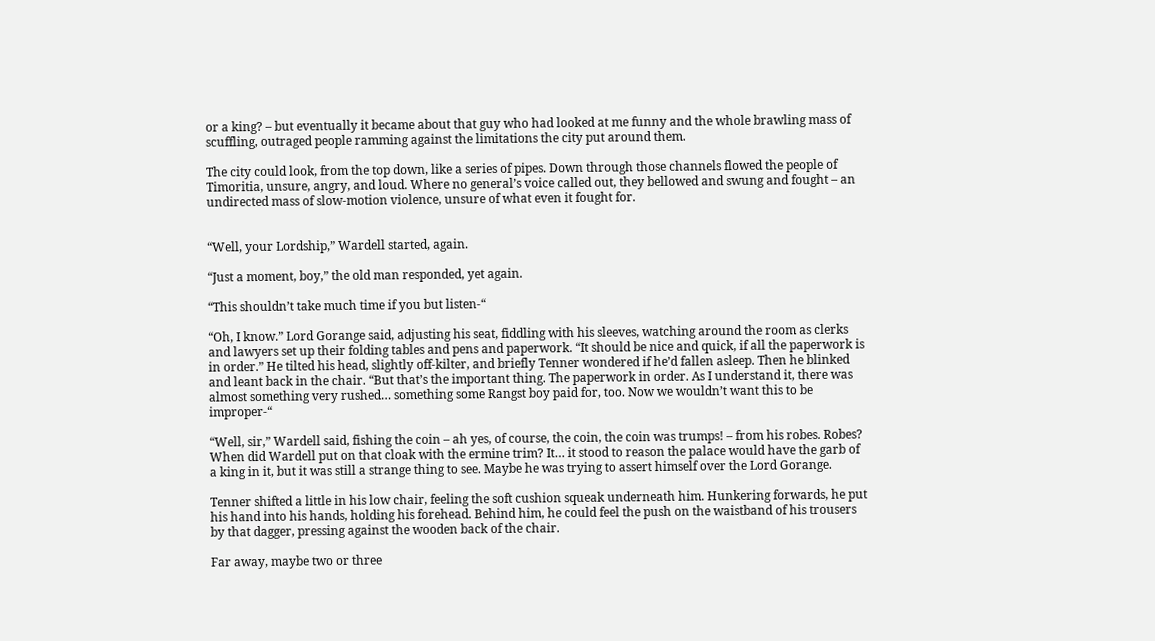or a king? – but eventually it became about that guy who had looked at me funny and the whole brawling mass of scuffling, outraged people ramming against the limitations the city put around them.

The city could look, from the top down, like a series of pipes. Down through those channels flowed the people of Timoritia, unsure, angry, and loud. Where no general’s voice called out, they bellowed and swung and fought – an undirected mass of slow-motion violence, unsure of what even it fought for.


“Well, your Lordship,” Wardell started, again.

“Just a moment, boy,” the old man responded, yet again.

“This shouldn’t take much time if you but listen-“

“Oh, I know.” Lord Gorange said, adjusting his seat, fiddling with his sleeves, watching around the room as clerks and lawyers set up their folding tables and pens and paperwork. “It should be nice and quick, if all the paperwork is in order.” He tilted his head, slightly off-kilter, and briefly Tenner wondered if he’d fallen asleep. Then he blinked and leant back in the chair. “But that’s the important thing. The paperwork in order. As I understand it, there was almost something very rushed… something some Rangst boy paid for, too. Now we wouldn’t want this to be improper-“

“Well, sir,” Wardell said, fishing the coin – ah yes, of course, the coin, the coin was trumps! – from his robes. Robes? When did Wardell put on that cloak with the ermine trim? It… it stood to reason the palace would have the garb of a king in it, but it was still a strange thing to see. Maybe he was trying to assert himself over the Lord Gorange.

Tenner shifted a little in his low chair, feeling the soft cushion squeak underneath him. Hunkering forwards, he put his hand into his hands, holding his forehead. Behind him, he could feel the push on the waistband of his trousers by that dagger, pressing against the wooden back of the chair.

Far away, maybe two or three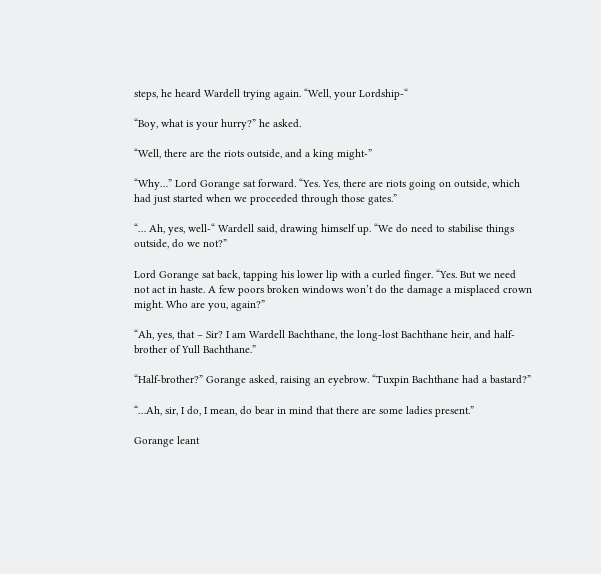steps, he heard Wardell trying again. “Well, your Lordship-“

“Boy, what is your hurry?” he asked.

“Well, there are the riots outside, and a king might-”

“Why…” Lord Gorange sat forward. “Yes. Yes, there are riots going on outside, which had just started when we proceeded through those gates.”

“… Ah, yes, well-“ Wardell said, drawing himself up. “We do need to stabilise things outside, do we not?”

Lord Gorange sat back, tapping his lower lip with a curled finger. “Yes. But we need not act in haste. A few poors broken windows won’t do the damage a misplaced crown might. Who are you, again?”

“Ah, yes, that – Sir? I am Wardell Bachthane, the long-lost Bachthane heir, and half-brother of Yull Bachthane.”

“Half-brother?” Gorange asked, raising an eyebrow. “Tuxpin Bachthane had a bastard?”

“…Ah, sir, I do, I mean, do bear in mind that there are some ladies present.”

Gorange leant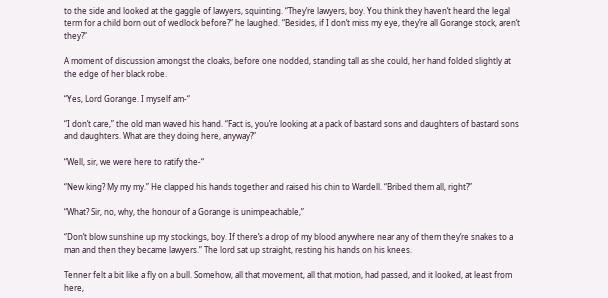to the side and looked at the gaggle of lawyers, squinting. “They’re lawyers, boy. You think they haven’t heard the legal term for a child born out of wedlock before?” he laughed. “Besides, if I don’t miss my eye, they’re all Gorange stock, aren’t they?”

A moment of discussion amongst the cloaks, before one nodded, standing tall as she could, her hand folded slightly at the edge of her black robe.

“Yes, Lord Gorange. I myself am-“

“I don’t care,” the old man waved his hand. “Fact is, you’re looking at a pack of bastard sons and daughters of bastard sons and daughters. What are they doing here, anyway?”

“Well, sir, we were here to ratify the-“

“New king? My my my.” He clapped his hands together and raised his chin to Wardell. “Bribed them all, right?”

“What? Sir, no, why, the honour of a Gorange is unimpeachable,”

“Don’t blow sunshine up my stockings, boy. If there’s a drop of my blood anywhere near any of them they’re snakes to a man and then they became lawyers.” The lord sat up straight, resting his hands on his knees.

Tenner felt a bit like a fly on a bull. Somehow, all that movement, all that motion, had passed, and it looked, at least from here,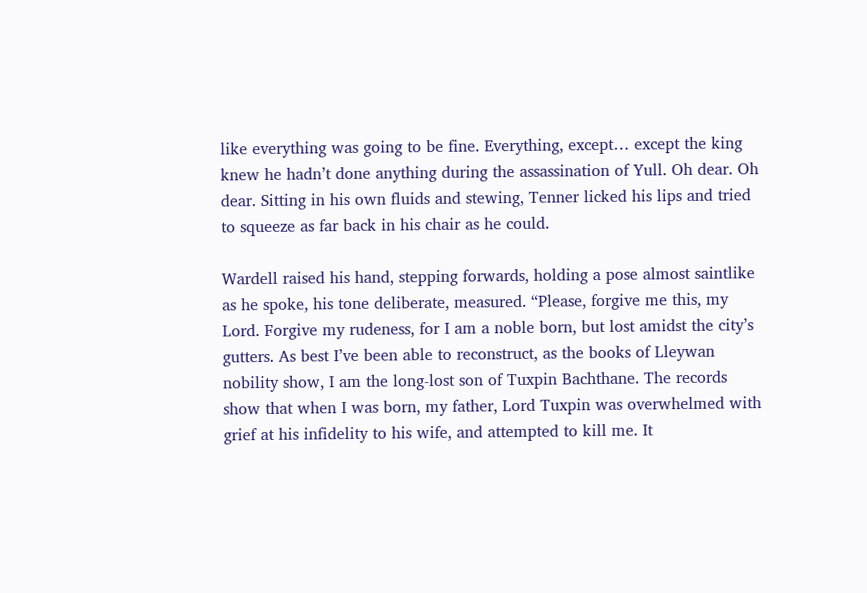like everything was going to be fine. Everything, except… except the king knew he hadn’t done anything during the assassination of Yull. Oh dear. Oh dear. Sitting in his own fluids and stewing, Tenner licked his lips and tried to squeeze as far back in his chair as he could.

Wardell raised his hand, stepping forwards, holding a pose almost saintlike as he spoke, his tone deliberate, measured. “Please, forgive me this, my Lord. Forgive my rudeness, for I am a noble born, but lost amidst the city’s gutters. As best I’ve been able to reconstruct, as the books of Lleywan nobility show, I am the long-lost son of Tuxpin Bachthane. The records show that when I was born, my father, Lord Tuxpin was overwhelmed with grief at his infidelity to his wife, and attempted to kill me. It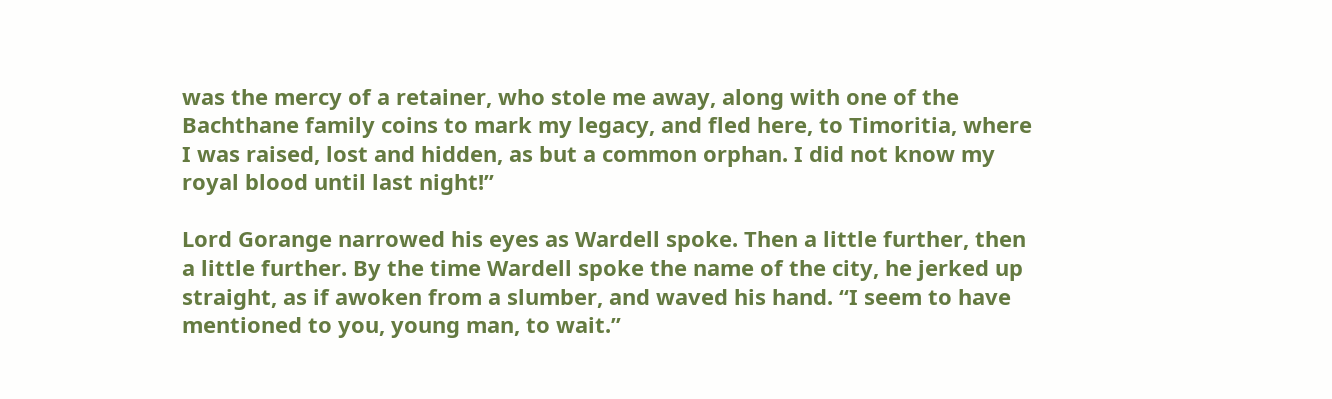was the mercy of a retainer, who stole me away, along with one of the Bachthane family coins to mark my legacy, and fled here, to Timoritia, where I was raised, lost and hidden, as but a common orphan. I did not know my royal blood until last night!”

Lord Gorange narrowed his eyes as Wardell spoke. Then a little further, then a little further. By the time Wardell spoke the name of the city, he jerked up straight, as if awoken from a slumber, and waved his hand. “I seem to have mentioned to you, young man, to wait.”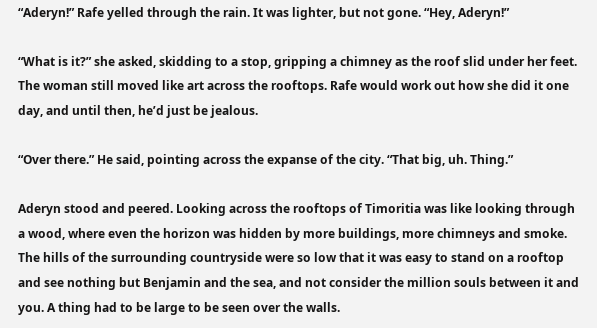“Aderyn!” Rafe yelled through the rain. It was lighter, but not gone. “Hey, Aderyn!”

“What is it?” she asked, skidding to a stop, gripping a chimney as the roof slid under her feet. The woman still moved like art across the rooftops. Rafe would work out how she did it one day, and until then, he’d just be jealous.

“Over there.” He said, pointing across the expanse of the city. “That big, uh. Thing.”

Aderyn stood and peered. Looking across the rooftops of Timoritia was like looking through a wood, where even the horizon was hidden by more buildings, more chimneys and smoke. The hills of the surrounding countryside were so low that it was easy to stand on a rooftop and see nothing but Benjamin and the sea, and not consider the million souls between it and you. A thing had to be large to be seen over the walls.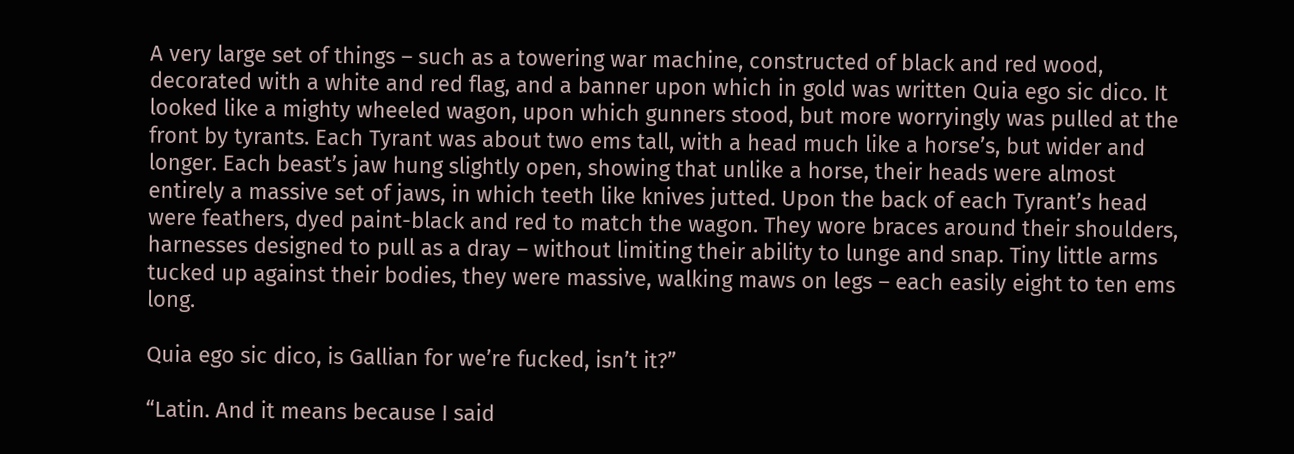A very large set of things – such as a towering war machine, constructed of black and red wood, decorated with a white and red flag, and a banner upon which in gold was written Quia ego sic dico. It looked like a mighty wheeled wagon, upon which gunners stood, but more worryingly was pulled at the front by tyrants. Each Tyrant was about two ems tall, with a head much like a horse’s, but wider and longer. Each beast’s jaw hung slightly open, showing that unlike a horse, their heads were almost entirely a massive set of jaws, in which teeth like knives jutted. Upon the back of each Tyrant’s head were feathers, dyed paint-black and red to match the wagon. They wore braces around their shoulders, harnesses designed to pull as a dray – without limiting their ability to lunge and snap. Tiny little arms tucked up against their bodies, they were massive, walking maws on legs – each easily eight to ten ems long.

Quia ego sic dico, is Gallian for we’re fucked, isn’t it?”

“Latin. And it means because I said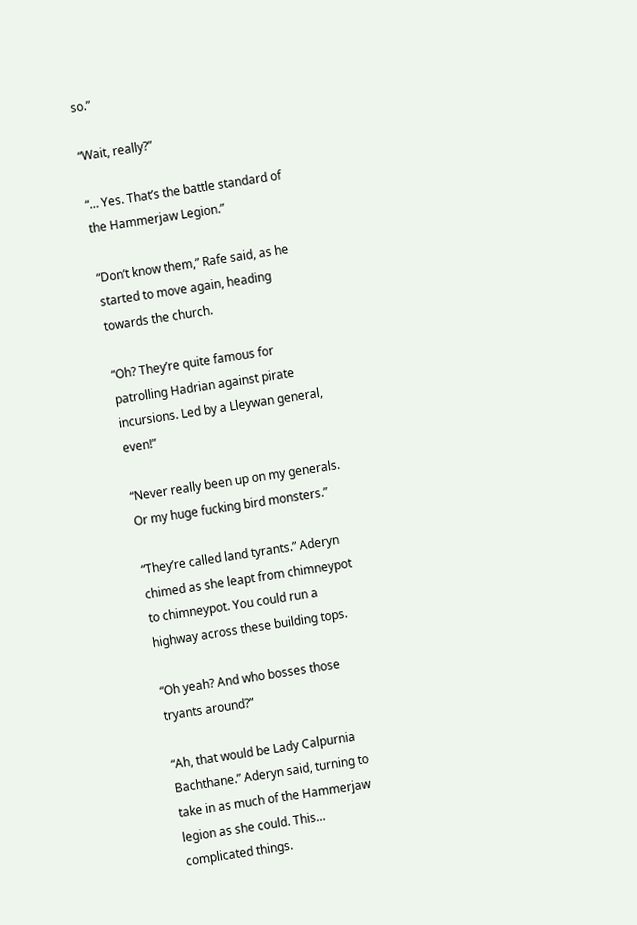so.”

“Wait, really?”

“… Yes. That’s the battle standard of the Hammerjaw Legion.”

“Don’t know them,” Rafe said, as he started to move again, heading towards the church.

“Oh? They’re quite famous for patrolling Hadrian against pirate incursions. Led by a Lleywan general, even!”

“Never really been up on my generals. Or my huge fucking bird monsters.”

“They’re called land tyrants.” Aderyn chimed as she leapt from chimneypot to chimneypot. You could run a highway across these building tops.

“Oh yeah? And who bosses those tryants around?”

“Ah, that would be Lady Calpurnia Bachthane.” Aderyn said, turning to take in as much of the Hammerjaw legion as she could. This… complicated things.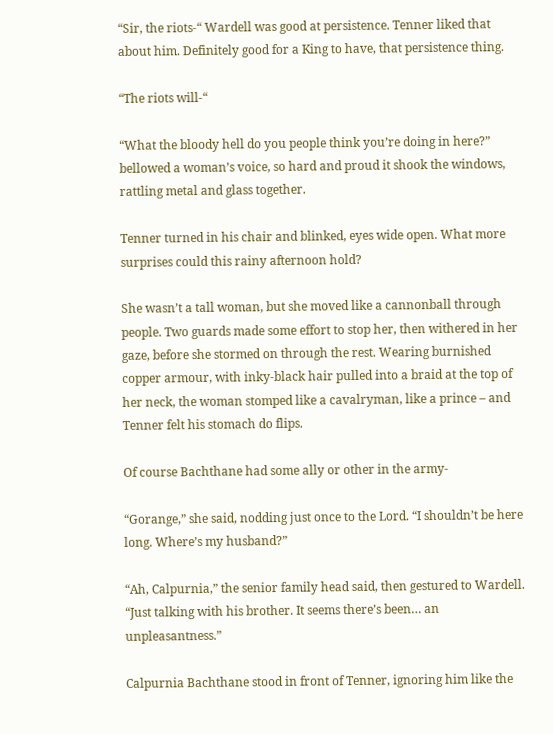“Sir, the riots-“ Wardell was good at persistence. Tenner liked that about him. Definitely good for a King to have, that persistence thing.

“The riots will-“

“What the bloody hell do you people think you’re doing in here?” bellowed a woman’s voice, so hard and proud it shook the windows, rattling metal and glass together.

Tenner turned in his chair and blinked, eyes wide open. What more surprises could this rainy afternoon hold?

She wasn’t a tall woman, but she moved like a cannonball through people. Two guards made some effort to stop her, then withered in her gaze, before she stormed on through the rest. Wearing burnished copper armour, with inky-black hair pulled into a braid at the top of her neck, the woman stomped like a cavalryman, like a prince – and Tenner felt his stomach do flips.

Of course Bachthane had some ally or other in the army-

“Gorange,” she said, nodding just once to the Lord. “I shouldn’t be here long. Where’s my husband?”

“Ah, Calpurnia,” the senior family head said, then gestured to Wardell. “Just talking with his brother. It seems there’s been… an unpleasantness.”

Calpurnia Bachthane stood in front of Tenner, ignoring him like the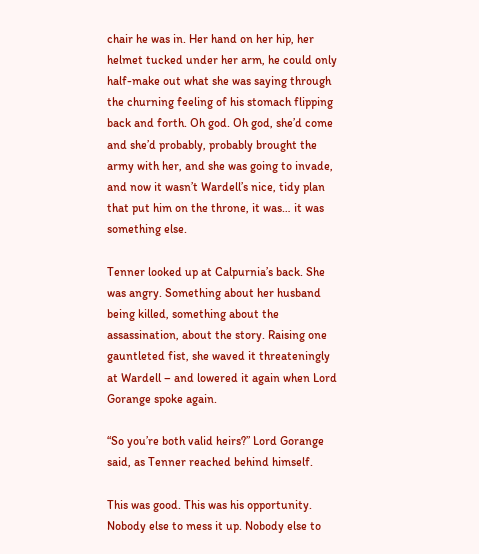chair he was in. Her hand on her hip, her helmet tucked under her arm, he could only half-make out what she was saying through the churning feeling of his stomach flipping back and forth. Oh god. Oh god, she’d come and she’d probably, probably brought the army with her, and she was going to invade, and now it wasn’t Wardell’s nice, tidy plan that put him on the throne, it was… it was something else.

Tenner looked up at Calpurnia’s back. She was angry. Something about her husband being killed, something about the assassination, about the story. Raising one gauntleted fist, she waved it threateningly at Wardell – and lowered it again when Lord Gorange spoke again.

“So you’re both valid heirs?” Lord Gorange said, as Tenner reached behind himself.

This was good. This was his opportunity. Nobody else to mess it up. Nobody else to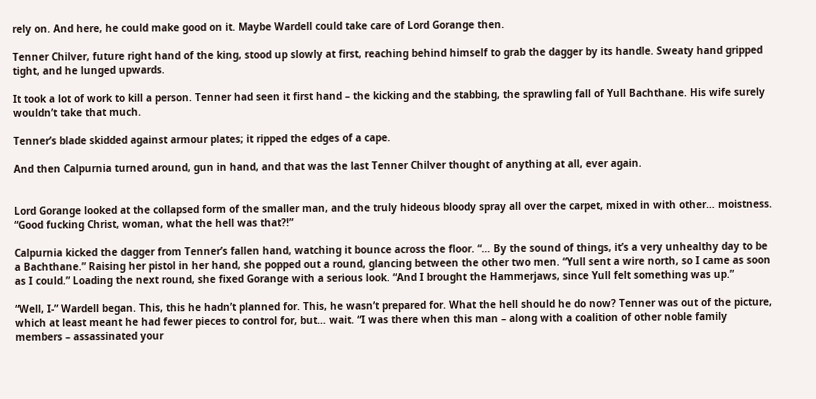rely on. And here, he could make good on it. Maybe Wardell could take care of Lord Gorange then.

Tenner Chilver, future right hand of the king, stood up slowly at first, reaching behind himself to grab the dagger by its handle. Sweaty hand gripped tight, and he lunged upwards.

It took a lot of work to kill a person. Tenner had seen it first hand – the kicking and the stabbing, the sprawling fall of Yull Bachthane. His wife surely wouldn’t take that much.

Tenner’s blade skidded against armour plates; it ripped the edges of a cape.

And then Calpurnia turned around, gun in hand, and that was the last Tenner Chilver thought of anything at all, ever again.


Lord Gorange looked at the collapsed form of the smaller man, and the truly hideous bloody spray all over the carpet, mixed in with other… moistness. “Good fucking Christ, woman, what the hell was that?!”

Calpurnia kicked the dagger from Tenner’s fallen hand, watching it bounce across the floor. “… By the sound of things, it’s a very unhealthy day to be a Bachthane.” Raising her pistol in her hand, she popped out a round, glancing between the other two men. “Yull sent a wire north, so I came as soon as I could.” Loading the next round, she fixed Gorange with a serious look. “And I brought the Hammerjaws, since Yull felt something was up.”

“Well, I-” Wardell began. This, this he hadn’t planned for. This, he wasn’t prepared for. What the hell should he do now? Tenner was out of the picture, which at least meant he had fewer pieces to control for, but… wait. “I was there when this man – along with a coalition of other noble family members – assassinated your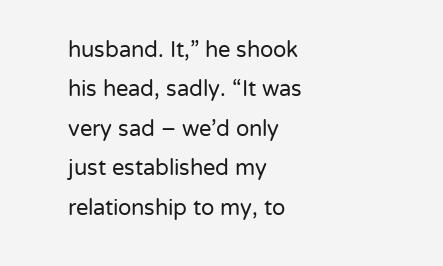husband. It,” he shook his head, sadly. “It was very sad – we’d only just established my relationship to my, to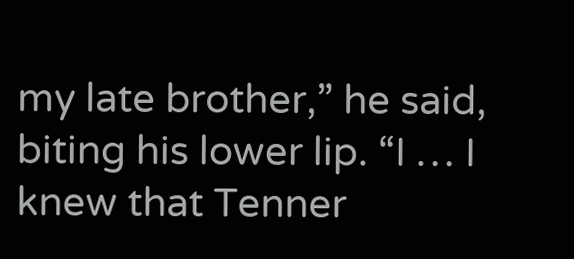my late brother,” he said, biting his lower lip. “I … I knew that Tenner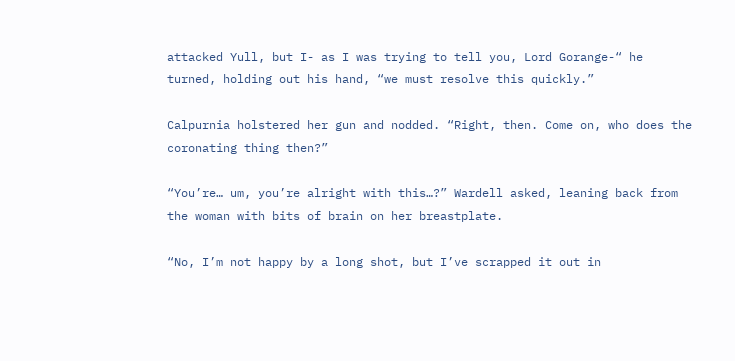attacked Yull, but I- as I was trying to tell you, Lord Gorange-“ he turned, holding out his hand, “we must resolve this quickly.”

Calpurnia holstered her gun and nodded. “Right, then. Come on, who does the coronating thing then?”

“You’re… um, you’re alright with this…?” Wardell asked, leaning back from the woman with bits of brain on her breastplate.

“No, I’m not happy by a long shot, but I’ve scrapped it out in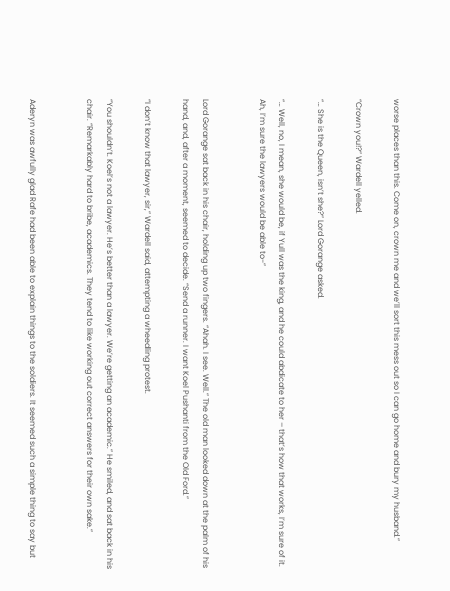worse places than this. Come on, crown me and we’ll sort this mess out so I can go home and bury my husband.”

“Crown you!?” Wardell yelled.

“… She is the Queen, isn’t she?” Lord Gorange asked.

“… Well, no, I mean, she would be, if Yull was the king, and he could abdicate to her – that’s how that works, I’m sure of it. Ah, I’m sure the lawyers would be able to-”


Lord Gorange sat back in his chair, holding up two fingers. “Ahah. I see. Well.” The old man looked down at the palm of his hand, and, after a moment, seemed to decide. “Send a runner. I want Koel Pushanti from the Old Ford.”

“I don’t know that lawyer, sir,” Wardell said, attempting a wheedling protest.

“You shouldn’t. Koel’s not a lawyer. He’s better than a lawyer. We’re getting an academic.” He smiled, and sat back in his chair. “Remarkably hard to bribe, academics. They tend to like working out correct answers for their own sake.”


Aderyn was awfully glad Rafe had been able to explain things to the soldiers. It seemed such a simple thing to say but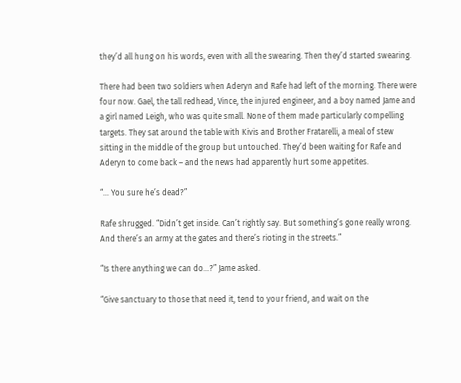they’d all hung on his words, even with all the swearing. Then they’d started swearing.

There had been two soldiers when Aderyn and Rafe had left of the morning. There were four now. Gael, the tall redhead, Vince, the injured engineer, and a boy named Jame and a girl named Leigh, who was quite small. None of them made particularly compelling targets. They sat around the table with Kivis and Brother Fratarelli, a meal of stew sitting in the middle of the group but untouched. They’d been waiting for Rafe and Aderyn to come back – and the news had apparently hurt some appetites.

“… You sure he’s dead?”

Rafe shrugged. “Didn’t get inside. Can’t rightly say. But something’s gone really wrong. And there’s an army at the gates and there’s rioting in the streets.”

“Is there anything we can do…?” Jame asked.

“Give sanctuary to those that need it, tend to your friend, and wait on the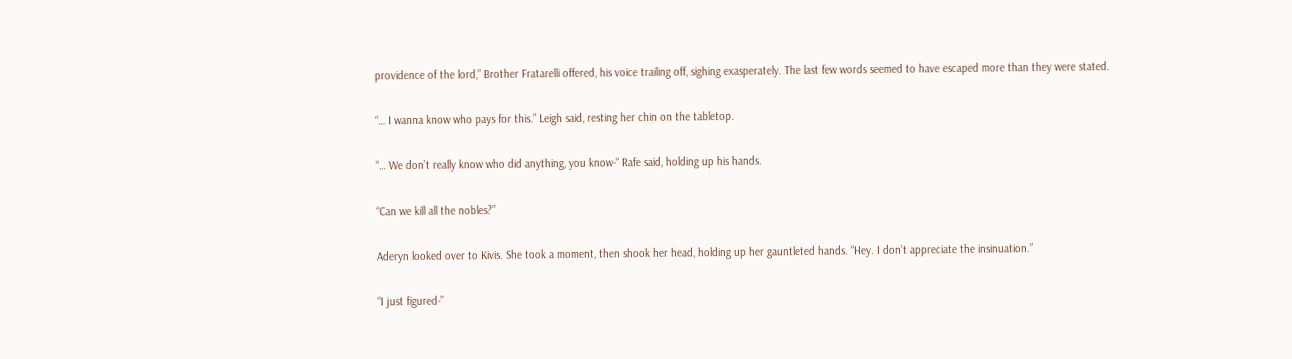providence of the lord,” Brother Fratarelli offered, his voice trailing off, sighing exasperately. The last few words seemed to have escaped more than they were stated.

“… I wanna know who pays for this.” Leigh said, resting her chin on the tabletop.

“… We don’t really know who did anything, you know-“ Rafe said, holding up his hands.

“Can we kill all the nobles?”

Aderyn looked over to Kivis. She took a moment, then shook her head, holding up her gauntleted hands. “Hey. I don’t appreciate the insinuation.”

“I just figured-”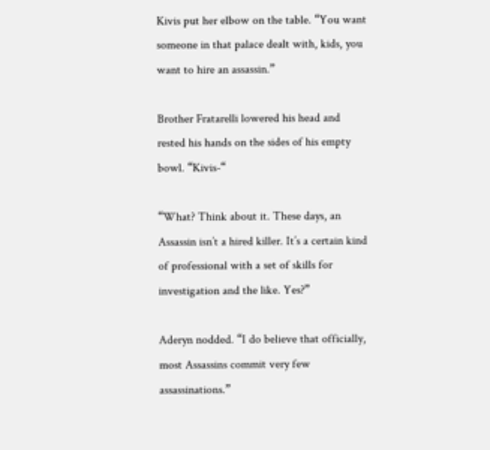Kivis put her elbow on the table. “You want someone in that palace dealt with, kids, you want to hire an assassin.”

Brother Fratarelli lowered his head and rested his hands on the sides of his empty bowl. “Kivis-“

“What? Think about it. These days, an Assassin isn’t a hired killer. It’s a certain kind of professional with a set of skills for investigation and the like. Yes?”

Aderyn nodded. “I do believe that officially, most Assassins commit very few assassinations.”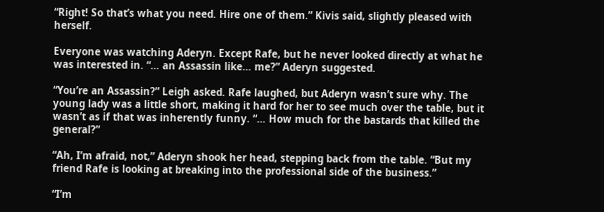“Right! So that’s what you need. Hire one of them.” Kivis said, slightly pleased with herself.

Everyone was watching Aderyn. Except Rafe, but he never looked directly at what he was interested in. “… an Assassin like… me?” Aderyn suggested.

“You’re an Assassin?” Leigh asked. Rafe laughed, but Aderyn wasn’t sure why. The young lady was a little short, making it hard for her to see much over the table, but it wasn’t as if that was inherently funny. “… How much for the bastards that killed the general?”

“Ah, I’m afraid, not,” Aderyn shook her head, stepping back from the table. “But my friend Rafe is looking at breaking into the professional side of the business.”

“I’m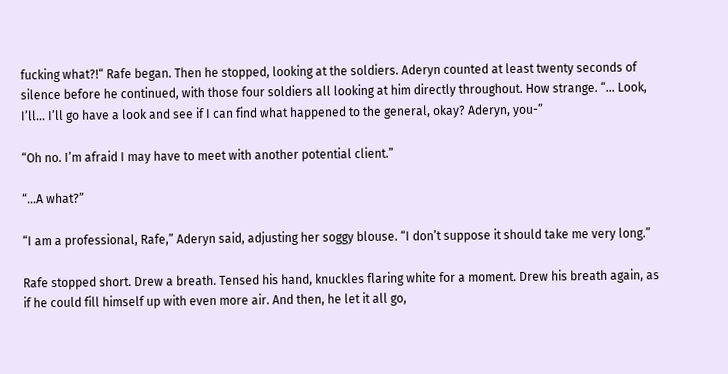fucking what?!“ Rafe began. Then he stopped, looking at the soldiers. Aderyn counted at least twenty seconds of silence before he continued, with those four soldiers all looking at him directly throughout. How strange. “… Look, I’ll… I’ll go have a look and see if I can find what happened to the general, okay? Aderyn, you-”

“Oh no. I’m afraid I may have to meet with another potential client.”

“…A what?”

“I am a professional, Rafe,” Aderyn said, adjusting her soggy blouse. “I don’t suppose it should take me very long.”

Rafe stopped short. Drew a breath. Tensed his hand, knuckles flaring white for a moment. Drew his breath again, as if he could fill himself up with even more air. And then, he let it all go,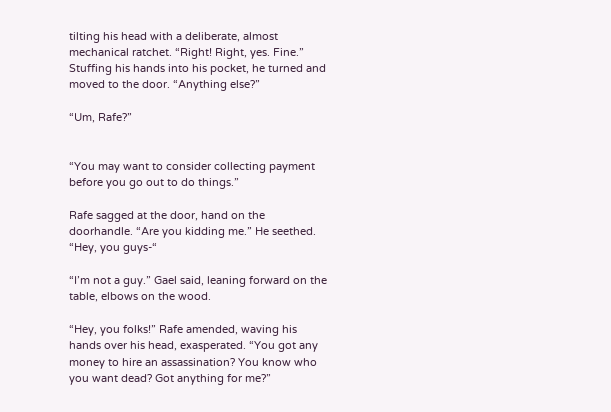tilting his head with a deliberate, almost mechanical ratchet. “Right! Right, yes. Fine.” Stuffing his hands into his pocket, he turned and moved to the door. “Anything else?”

“Um, Rafe?”


“You may want to consider collecting payment before you go out to do things.”

Rafe sagged at the door, hand on the doorhandle. “Are you kidding me.” He seethed. “Hey, you guys-“

“I’m not a guy.” Gael said, leaning forward on the table, elbows on the wood.

“Hey, you folks!” Rafe amended, waving his hands over his head, exasperated. “You got any money to hire an assassination? You know who you want dead? Got anything for me?”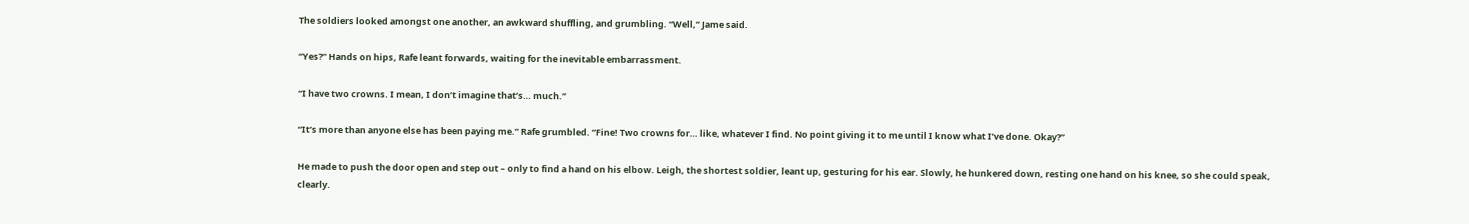The soldiers looked amongst one another, an awkward shuffling, and grumbling. “Well,” Jame said.

“Yes?” Hands on hips, Rafe leant forwards, waiting for the inevitable embarrassment.

“I have two crowns. I mean, I don’t imagine that’s… much.”

“It’s more than anyone else has been paying me.” Rafe grumbled. “Fine! Two crowns for… like, whatever I find. No point giving it to me until I know what I’ve done. Okay?”

He made to push the door open and step out – only to find a hand on his elbow. Leigh, the shortest soldier, leant up, gesturing for his ear. Slowly, he hunkered down, resting one hand on his knee, so she could speak, clearly.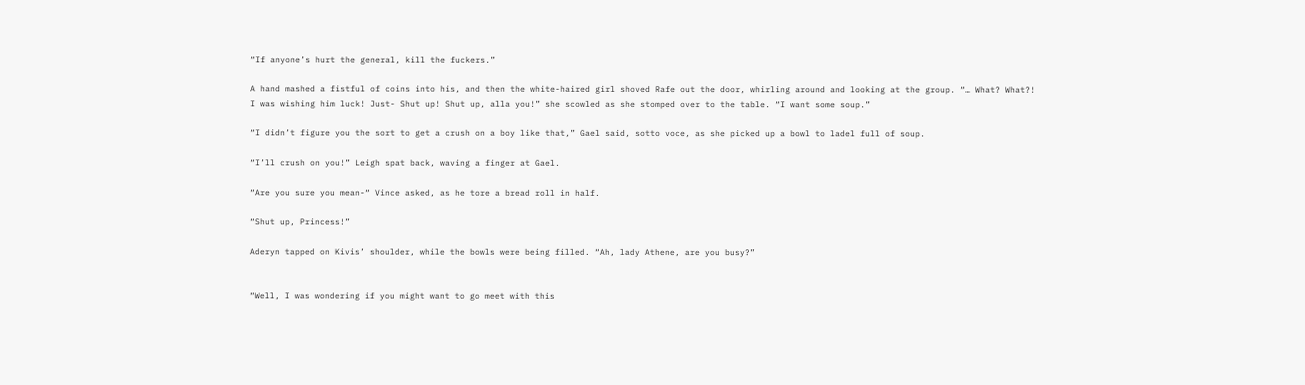“If anyone’s hurt the general, kill the fuckers.”

A hand mashed a fistful of coins into his, and then the white-haired girl shoved Rafe out the door, whirling around and looking at the group. “… What? What?! I was wishing him luck! Just- Shut up! Shut up, alla you!” she scowled as she stomped over to the table. “I want some soup.”

“I didn’t figure you the sort to get a crush on a boy like that,” Gael said, sotto voce, as she picked up a bowl to ladel full of soup.

“I’ll crush on you!” Leigh spat back, waving a finger at Gael.

“Are you sure you mean-“ Vince asked, as he tore a bread roll in half.

“Shut up, Princess!”

Aderyn tapped on Kivis’ shoulder, while the bowls were being filled. “Ah, lady Athene, are you busy?”


“Well, I was wondering if you might want to go meet with this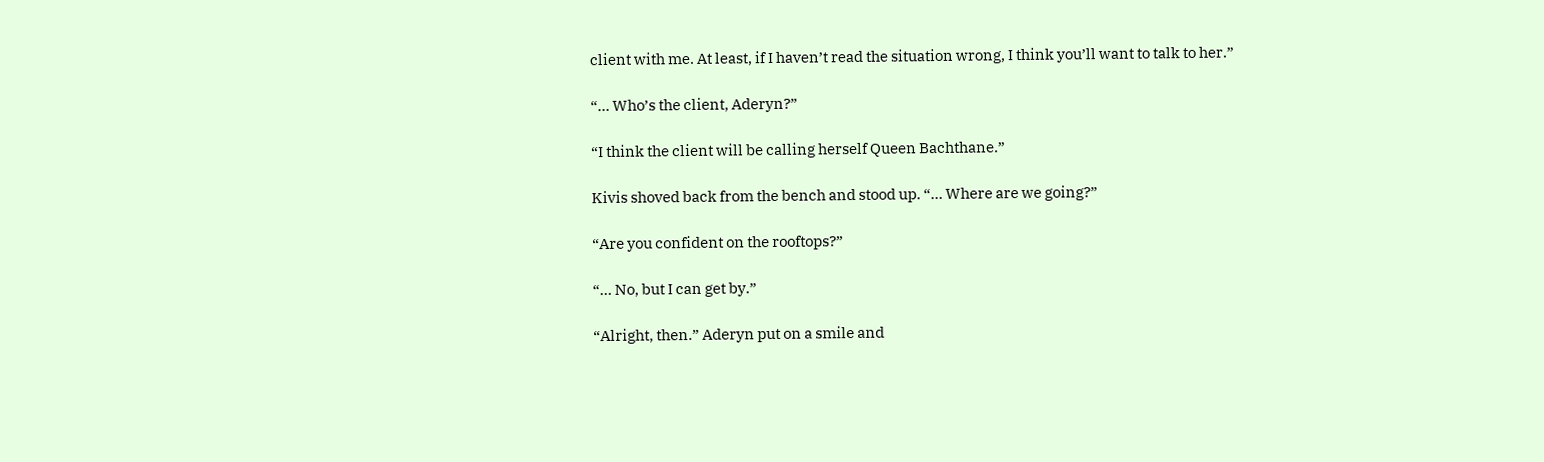client with me. At least, if I haven’t read the situation wrong, I think you’ll want to talk to her.”

“… Who’s the client, Aderyn?”

“I think the client will be calling herself Queen Bachthane.”

Kivis shoved back from the bench and stood up. “… Where are we going?”

“Are you confident on the rooftops?”

“… No, but I can get by.”

“Alright, then.” Aderyn put on a smile and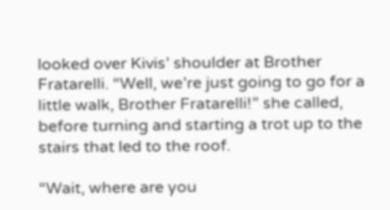looked over Kivis’ shoulder at Brother Fratarelli. “Well, we’re just going to go for a little walk, Brother Fratarelli!” she called, before turning and starting a trot up to the stairs that led to the roof.

“Wait, where are you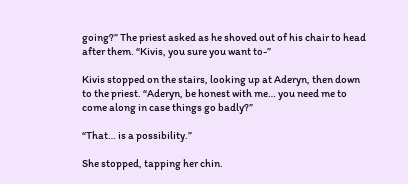going?” The priest asked as he shoved out of his chair to head after them. “Kivis, you sure you want to-”

Kivis stopped on the stairs, looking up at Aderyn, then down to the priest. “Aderyn, be honest with me… you need me to come along in case things go badly?”

“That… is a possibility.”

She stopped, tapping her chin.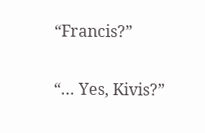“Francis?”

“… Yes, Kivis?”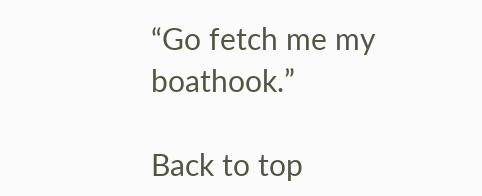“Go fetch me my boathook.”

Back to top